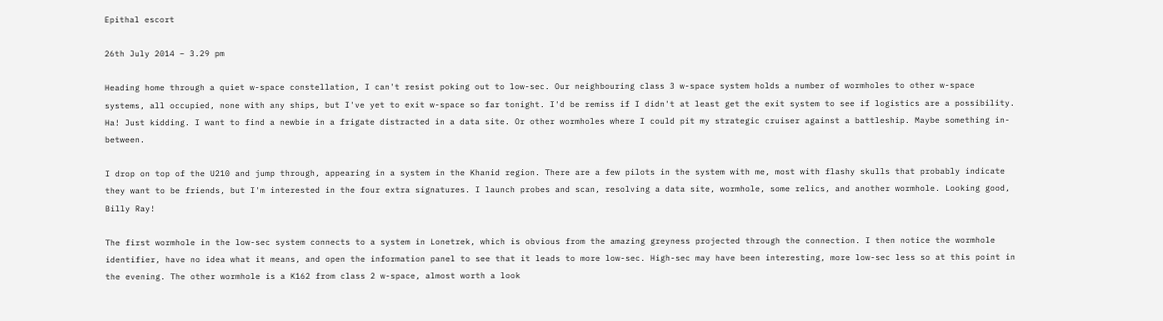Epithal escort

26th July 2014 – 3.29 pm

Heading home through a quiet w-space constellation, I can't resist poking out to low-sec. Our neighbouring class 3 w-space system holds a number of wormholes to other w-space systems, all occupied, none with any ships, but I've yet to exit w-space so far tonight. I'd be remiss if I didn't at least get the exit system to see if logistics are a possibility. Ha! Just kidding. I want to find a newbie in a frigate distracted in a data site. Or other wormholes where I could pit my strategic cruiser against a battleship. Maybe something in-between.

I drop on top of the U210 and jump through, appearing in a system in the Khanid region. There are a few pilots in the system with me, most with flashy skulls that probably indicate they want to be friends, but I'm interested in the four extra signatures. I launch probes and scan, resolving a data site, wormhole, some relics, and another wormhole. Looking good, Billy Ray!

The first wormhole in the low-sec system connects to a system in Lonetrek, which is obvious from the amazing greyness projected through the connection. I then notice the wormhole identifier, have no idea what it means, and open the information panel to see that it leads to more low-sec. High-sec may have been interesting, more low-sec less so at this point in the evening. The other wormhole is a K162 from class 2 w-space, almost worth a look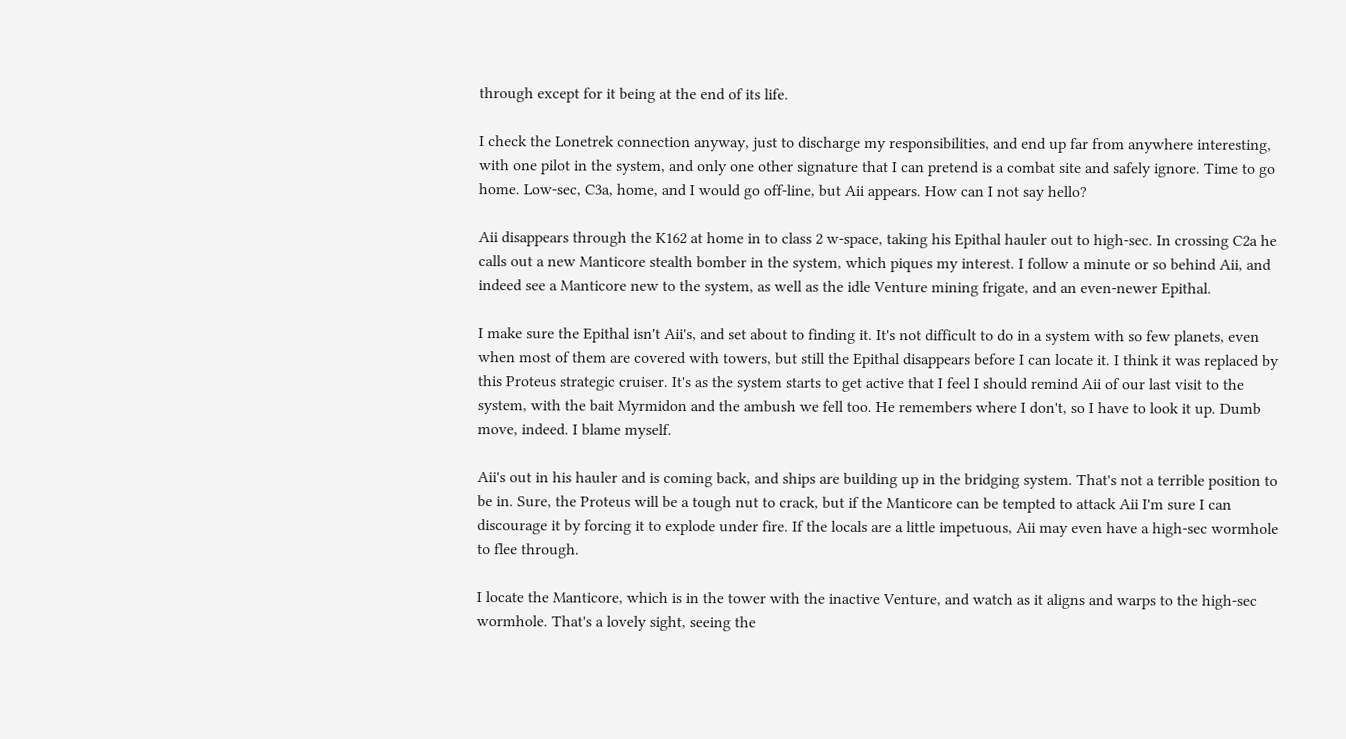through except for it being at the end of its life.

I check the Lonetrek connection anyway, just to discharge my responsibilities, and end up far from anywhere interesting, with one pilot in the system, and only one other signature that I can pretend is a combat site and safely ignore. Time to go home. Low-sec, C3a, home, and I would go off-line, but Aii appears. How can I not say hello?

Aii disappears through the K162 at home in to class 2 w-space, taking his Epithal hauler out to high-sec. In crossing C2a he calls out a new Manticore stealth bomber in the system, which piques my interest. I follow a minute or so behind Aii, and indeed see a Manticore new to the system, as well as the idle Venture mining frigate, and an even-newer Epithal.

I make sure the Epithal isn't Aii's, and set about to finding it. It's not difficult to do in a system with so few planets, even when most of them are covered with towers, but still the Epithal disappears before I can locate it. I think it was replaced by this Proteus strategic cruiser. It's as the system starts to get active that I feel I should remind Aii of our last visit to the system, with the bait Myrmidon and the ambush we fell too. He remembers where I don't, so I have to look it up. Dumb move, indeed. I blame myself.

Aii's out in his hauler and is coming back, and ships are building up in the bridging system. That's not a terrible position to be in. Sure, the Proteus will be a tough nut to crack, but if the Manticore can be tempted to attack Aii I'm sure I can discourage it by forcing it to explode under fire. If the locals are a little impetuous, Aii may even have a high-sec wormhole to flee through.

I locate the Manticore, which is in the tower with the inactive Venture, and watch as it aligns and warps to the high-sec wormhole. That's a lovely sight, seeing the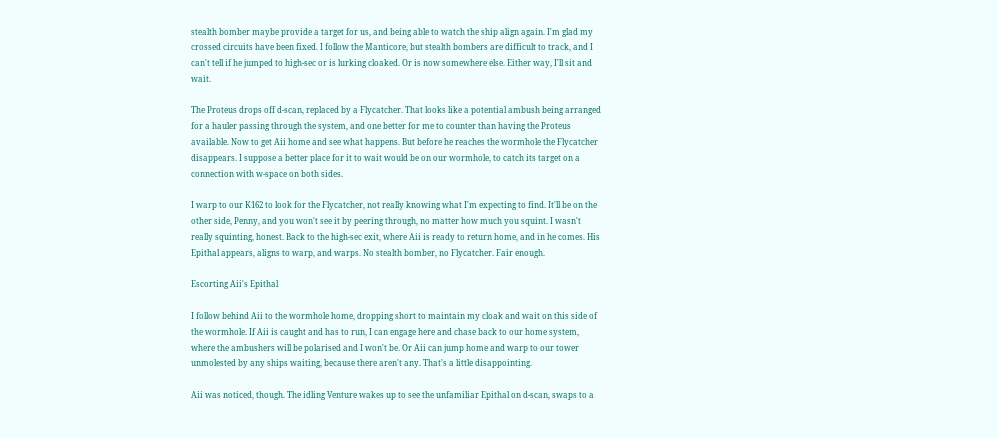stealth bomber maybe provide a target for us, and being able to watch the ship align again. I'm glad my crossed circuits have been fixed. I follow the Manticore, but stealth bombers are difficult to track, and I can't tell if he jumped to high-sec or is lurking cloaked. Or is now somewhere else. Either way, I'll sit and wait.

The Proteus drops off d-scan, replaced by a Flycatcher. That looks like a potential ambush being arranged for a hauler passing through the system, and one better for me to counter than having the Proteus available. Now to get Aii home and see what happens. But before he reaches the wormhole the Flycatcher disappears. I suppose a better place for it to wait would be on our wormhole, to catch its target on a connection with w-space on both sides.

I warp to our K162 to look for the Flycatcher, not really knowing what I'm expecting to find. It'll be on the other side, Penny, and you won't see it by peering through, no matter how much you squint. I wasn't really squinting, honest. Back to the high-sec exit, where Aii is ready to return home, and in he comes. His Epithal appears, aligns to warp, and warps. No stealth bomber, no Flycatcher. Fair enough.

Escorting Aii's Epithal

I follow behind Aii to the wormhole home, dropping short to maintain my cloak and wait on this side of the wormhole. If Aii is caught and has to run, I can engage here and chase back to our home system, where the ambushers will be polarised and I won't be. Or Aii can jump home and warp to our tower unmolested by any ships waiting, because there aren't any. That's a little disappointing.

Aii was noticed, though. The idling Venture wakes up to see the unfamiliar Epithal on d-scan, swaps to a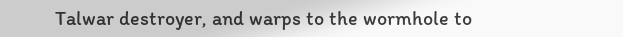Talwar destroyer, and warps to the wormhole to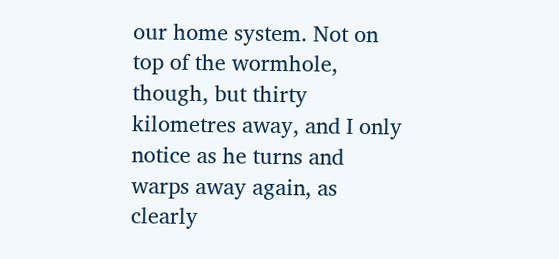our home system. Not on top of the wormhole, though, but thirty kilometres away, and I only notice as he turns and warps away again, as clearly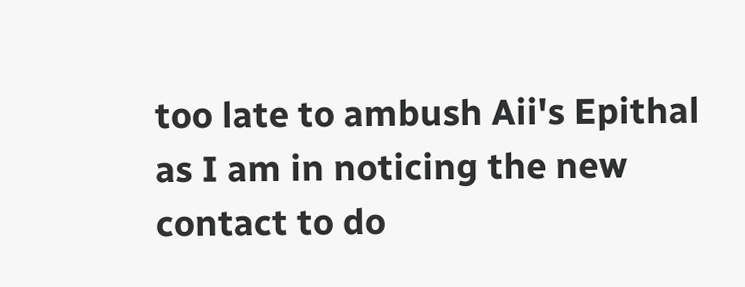too late to ambush Aii's Epithal as I am in noticing the new contact to do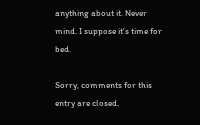anything about it. Never mind. I suppose it's time for bed.

Sorry, comments for this entry are closed.